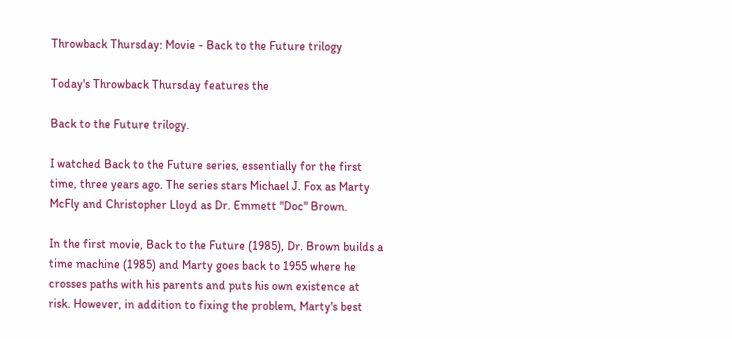Throwback Thursday: Movie - Back to the Future trilogy

Today's Throwback Thursday features the

Back to the Future trilogy.

I watched Back to the Future series, essentially for the first time, three years ago. The series stars Michael J. Fox as Marty McFly and Christopher Lloyd as Dr. Emmett "Doc" Brown.

In the first movie, Back to the Future (1985), Dr. Brown builds a time machine (1985) and Marty goes back to 1955 where he crosses paths with his parents and puts his own existence at risk. However, in addition to fixing the problem, Marty's best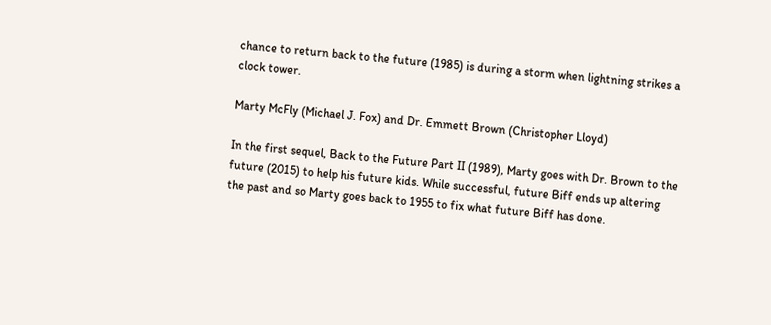chance to return back to the future (1985) is during a storm when lightning strikes a clock tower.

Marty McFly (Michael J. Fox) and Dr. Emmett Brown (Christopher Lloyd)

In the first sequel, Back to the Future Part II (1989), Marty goes with Dr. Brown to the future (2015) to help his future kids. While successful, future Biff ends up altering the past and so Marty goes back to 1955 to fix what future Biff has done.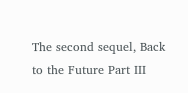The second sequel, Back to the Future Part III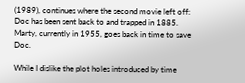(1989), continues where the second movie left off: Doc has been sent back to and trapped in 1885. Marty, currently in 1955, goes back in time to save Doc.

While I dislike the plot holes introduced by time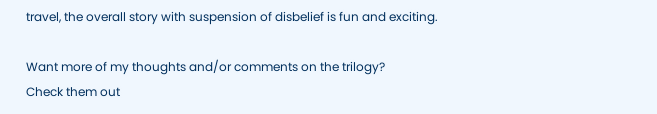travel, the overall story with suspension of disbelief is fun and exciting.

Want more of my thoughts and/or comments on the trilogy?
Check them out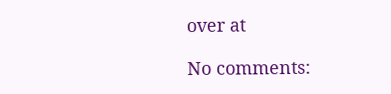over at

No comments: